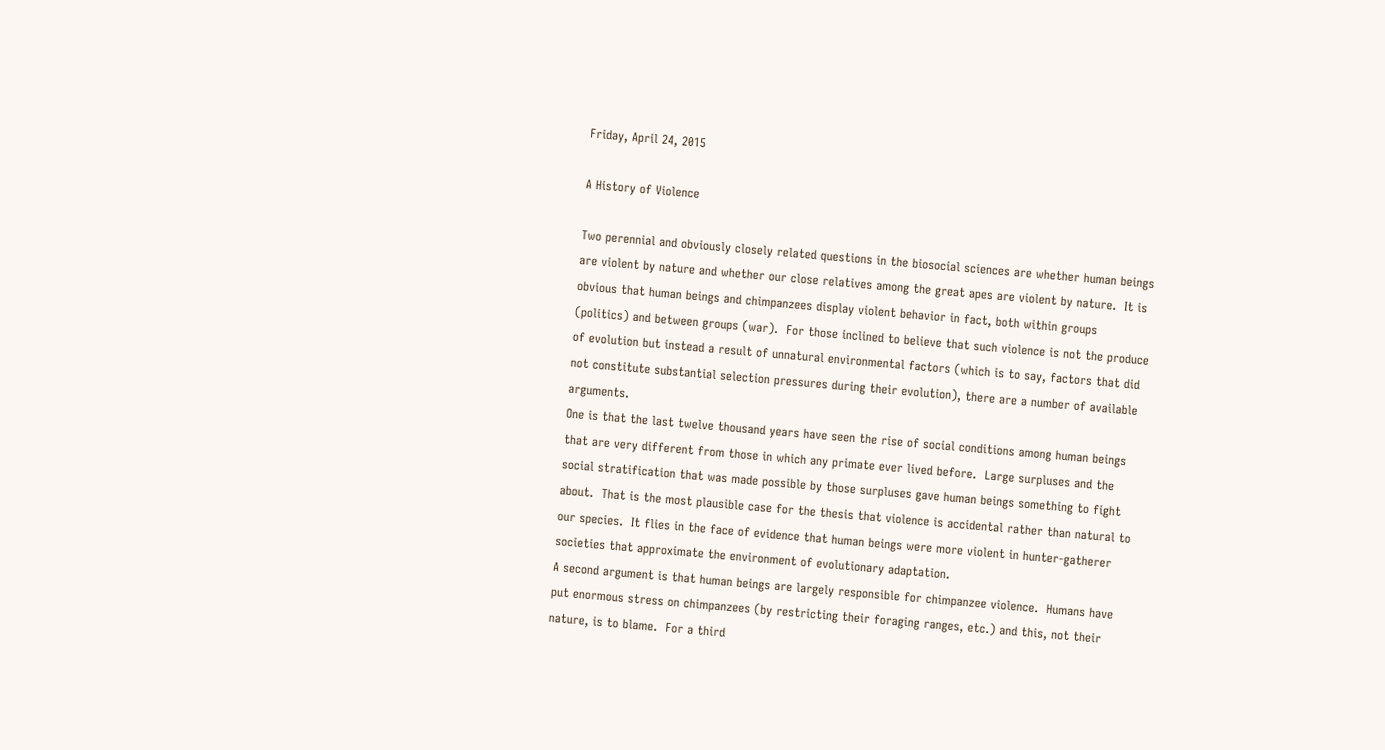Friday, April 24, 2015

A History of Violence

Two perennial and obviously closely related questions in the biosocial sciences are whether human beings are violent by nature and whether our close relatives among the great apes are violent by nature.  It is obvious that human beings and chimpanzees display violent behavior in fact, both within groups (politics) and between groups (war).  For those inclined to believe that such violence is not the produce of evolution but instead a result of unnatural environmental factors (which is to say, factors that did not constitute substantial selection pressures during their evolution), there are a number of available arguments.
One is that the last twelve thousand years have seen the rise of social conditions among human beings that are very different from those in which any primate ever lived before.  Large surpluses and the social stratification that was made possible by those surpluses gave human beings something to fight about.  That is the most plausible case for the thesis that violence is accidental rather than natural to our species.  It flies in the face of evidence that human beings were more violent in hunter-gatherer societies that approximate the environment of evolutionary adaptation.
A second argument is that human beings are largely responsible for chimpanzee violence.  Humans have put enormous stress on chimpanzees (by restricting their foraging ranges, etc.) and this, not their nature, is to blame.  For a third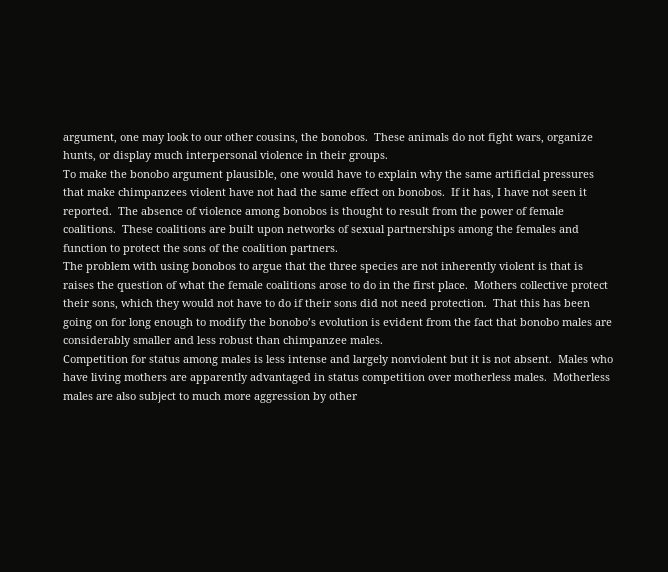argument, one may look to our other cousins, the bonobos.  These animals do not fight wars, organize hunts, or display much interpersonal violence in their groups.
To make the bonobo argument plausible, one would have to explain why the same artificial pressures that make chimpanzees violent have not had the same effect on bonobos.  If it has, I have not seen it reported.  The absence of violence among bonobos is thought to result from the power of female coalitions.  These coalitions are built upon networks of sexual partnerships among the females and function to protect the sons of the coalition partners.
The problem with using bonobos to argue that the three species are not inherently violent is that is raises the question of what the female coalitions arose to do in the first place.  Mothers collective protect their sons, which they would not have to do if their sons did not need protection.  That this has been going on for long enough to modify the bonobo’s evolution is evident from the fact that bonobo males are considerably smaller and less robust than chimpanzee males.
Competition for status among males is less intense and largely nonviolent but it is not absent.  Males who have living mothers are apparently advantaged in status competition over motherless males.  Motherless males are also subject to much more aggression by other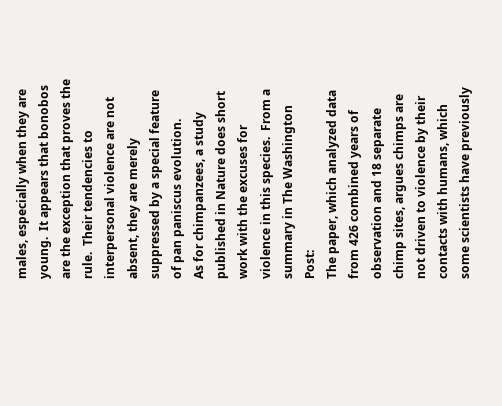males, especially when they are young.  It appears that bonobos are the exception that proves the rule.  Their tendencies to interpersonal violence are not absent, they are merely suppressed by a special feature of pan paniscus evolution.
As for chimpanzees, a study published in Nature does short work with the excuses for violence in this species.  From a summary in The Washington Post:
The paper, which analyzed data from 426 combined years of observation and 18 separate chimp sites, argues chimps are not driven to violence by their contacts with humans, which some scientists have previously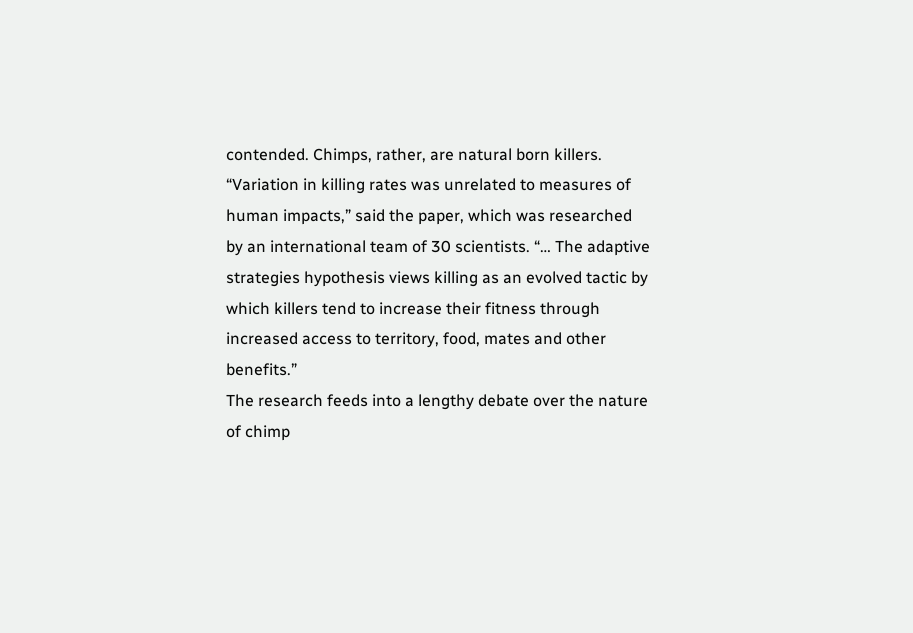contended. Chimps, rather, are natural born killers.
“Variation in killing rates was unrelated to measures of human impacts,” said the paper, which was researched by an international team of 30 scientists. “… The adaptive strategies hypothesis views killing as an evolved tactic by which killers tend to increase their fitness through increased access to territory, food, mates and other benefits.”
The research feeds into a lengthy debate over the nature of chimp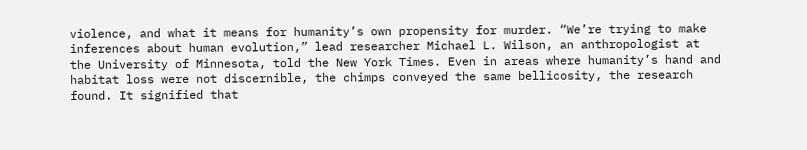violence, and what it means for humanity’s own propensity for murder. “We’re trying to make inferences about human evolution,” lead researcher Michael L. Wilson, an anthropologist at the University of Minnesota, told the New York Times. Even in areas where humanity’s hand and habitat loss were not discernible, the chimps conveyed the same bellicosity, the research found. It signified that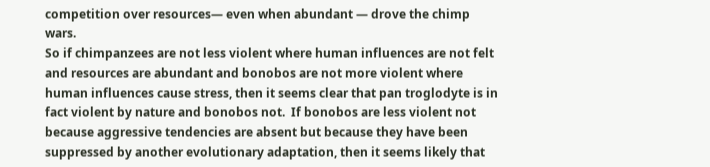competition over resources— even when abundant — drove the chimp wars.
So if chimpanzees are not less violent where human influences are not felt and resources are abundant and bonobos are not more violent where human influences cause stress, then it seems clear that pan troglodyte is in fact violent by nature and bonobos not.  If bonobos are less violent not because aggressive tendencies are absent but because they have been suppressed by another evolutionary adaptation, then it seems likely that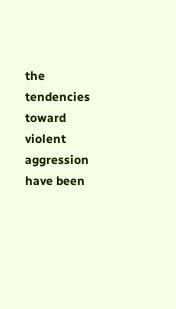the tendencies toward violent aggression have been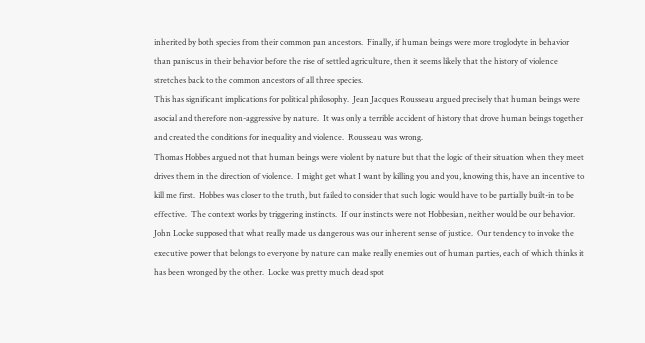inherited by both species from their common pan ancestors.  Finally, if human beings were more troglodyte in behavior than paniscus in their behavior before the rise of settled agriculture, then it seems likely that the history of violence stretches back to the common ancestors of all three species.
This has significant implications for political philosophy.  Jean Jacques Rousseau argued precisely that human beings were asocial and therefore non-aggressive by nature.  It was only a terrible accident of history that drove human beings together and created the conditions for inequality and violence.  Rousseau was wrong.
Thomas Hobbes argued not that human beings were violent by nature but that the logic of their situation when they meet drives them in the direction of violence.  I might get what I want by killing you and you, knowing this, have an incentive to kill me first.  Hobbes was closer to the truth, but failed to consider that such logic would have to be partially built-in to be effective.  The context works by triggering instincts.  If our instincts were not Hobbesian, neither would be our behavior.
John Locke supposed that what really made us dangerous was our inherent sense of justice.  Our tendency to invoke the executive power that belongs to everyone by nature can make really enemies out of human parties, each of which thinks it has been wronged by the other.  Locke was pretty much dead spot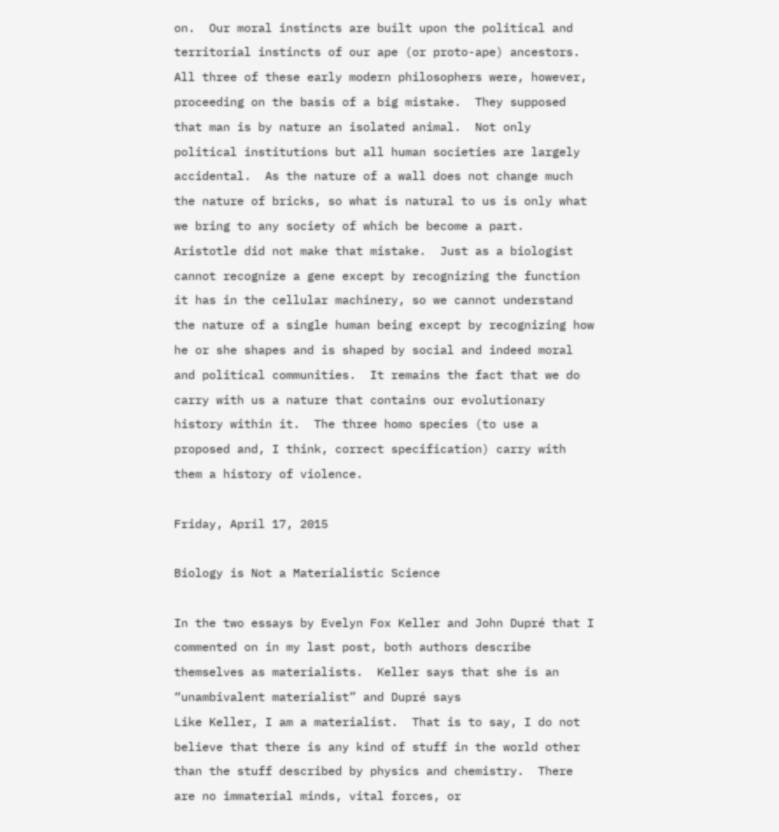on.  Our moral instincts are built upon the political and territorial instincts of our ape (or proto-ape) ancestors.
All three of these early modern philosophers were, however, proceeding on the basis of a big mistake.  They supposed that man is by nature an isolated animal.  Not only political institutions but all human societies are largely accidental.  As the nature of a wall does not change much the nature of bricks, so what is natural to us is only what we bring to any society of which be become a part.
Aristotle did not make that mistake.  Just as a biologist cannot recognize a gene except by recognizing the function it has in the cellular machinery, so we cannot understand the nature of a single human being except by recognizing how he or she shapes and is shaped by social and indeed moral and political communities.  It remains the fact that we do carry with us a nature that contains our evolutionary history within it.  The three homo species (to use a proposed and, I think, correct specification) carry with them a history of violence.

Friday, April 17, 2015

Biology is Not a Materialistic Science

In the two essays by Evelyn Fox Keller and John Dupré that I commented on in my last post, both authors describe themselves as materialists.  Keller says that she is an “unambivalent materialist” and Dupré says
Like Keller, I am a materialist.  That is to say, I do not believe that there is any kind of stuff in the world other than the stuff described by physics and chemistry.  There are no immaterial minds, vital forces, or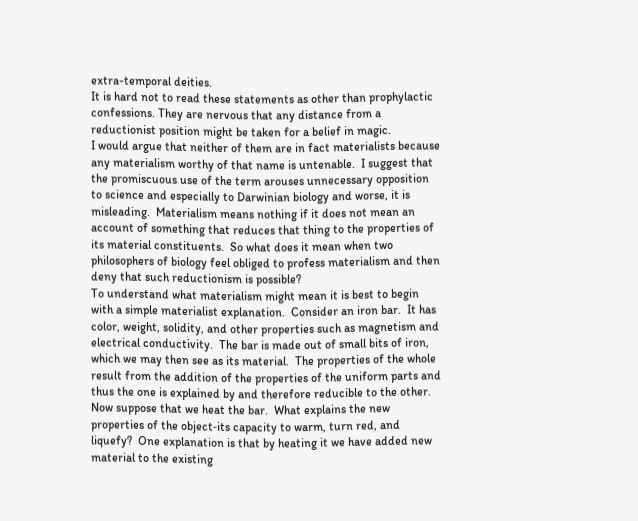extra-temporal deities.
It is hard not to read these statements as other than prophylactic confessions. They are nervous that any distance from a reductionist position might be taken for a belief in magic.
I would argue that neither of them are in fact materialists because any materialism worthy of that name is untenable.  I suggest that the promiscuous use of the term arouses unnecessary opposition to science and especially to Darwinian biology and worse, it is misleading.  Materialism means nothing if it does not mean an account of something that reduces that thing to the properties of its material constituents.  So what does it mean when two philosophers of biology feel obliged to profess materialism and then deny that such reductionism is possible?
To understand what materialism might mean it is best to begin with a simple materialist explanation.  Consider an iron bar.  It has color, weight, solidity, and other properties such as magnetism and electrical conductivity.  The bar is made out of small bits of iron, which we may then see as its material.  The properties of the whole result from the addition of the properties of the uniform parts and thus the one is explained by and therefore reducible to the other.
Now suppose that we heat the bar.  What explains the new properties of the object‑its capacity to warm, turn red, and liquefy?  One explanation is that by heating it we have added new material to the existing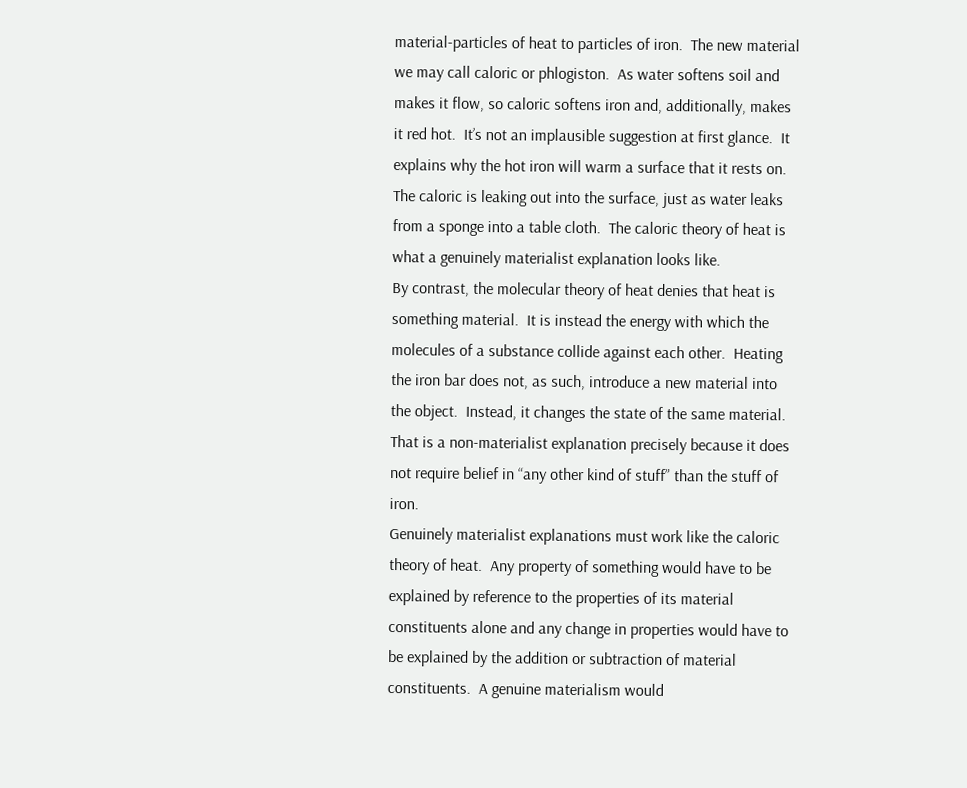material‑particles of heat to particles of iron.  The new material we may call caloric or phlogiston.  As water softens soil and makes it flow, so caloric softens iron and, additionally, makes it red hot.  It’s not an implausible suggestion at first glance.  It explains why the hot iron will warm a surface that it rests on.  The caloric is leaking out into the surface, just as water leaks from a sponge into a table cloth.  The caloric theory of heat is what a genuinely materialist explanation looks like.
By contrast, the molecular theory of heat denies that heat is something material.  It is instead the energy with which the molecules of a substance collide against each other.  Heating the iron bar does not, as such, introduce a new material into the object.  Instead, it changes the state of the same material.  That is a non-materialist explanation precisely because it does not require belief in “any other kind of stuff” than the stuff of iron.
Genuinely materialist explanations must work like the caloric theory of heat.  Any property of something would have to be explained by reference to the properties of its material constituents alone and any change in properties would have to be explained by the addition or subtraction of material constituents.  A genuine materialism would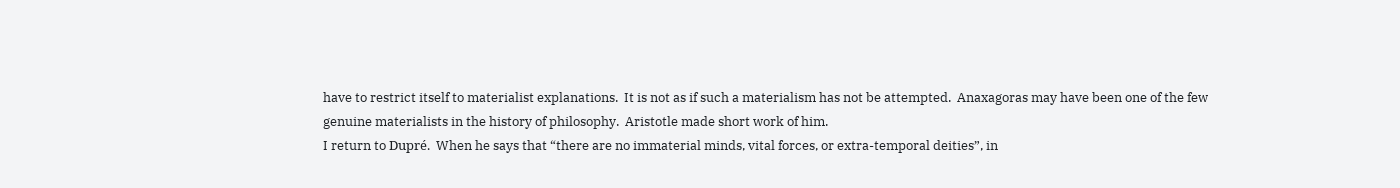have to restrict itself to materialist explanations.  It is not as if such a materialism has not be attempted.  Anaxagoras may have been one of the few genuine materialists in the history of philosophy.  Aristotle made short work of him.
I return to Dupré.  When he says that “there are no immaterial minds, vital forces, or extra-temporal deities”, in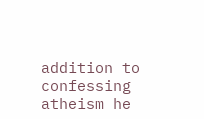addition to confessing atheism he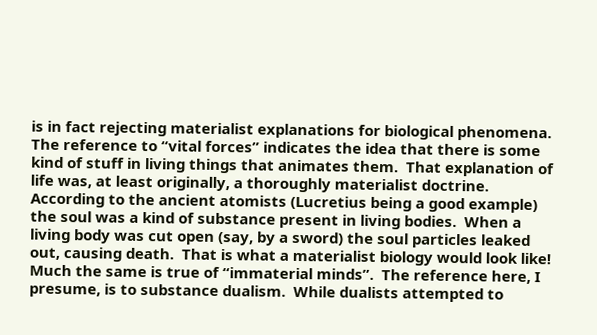is in fact rejecting materialist explanations for biological phenomena.  The reference to “vital forces” indicates the idea that there is some kind of stuff in living things that animates them.  That explanation of life was, at least originally, a thoroughly materialist doctrine.  According to the ancient atomists (Lucretius being a good example) the soul was a kind of substance present in living bodies.  When a living body was cut open (say, by a sword) the soul particles leaked out, causing death.  That is what a materialist biology would look like!
Much the same is true of “immaterial minds”.  The reference here, I presume, is to substance dualism.  While dualists attempted to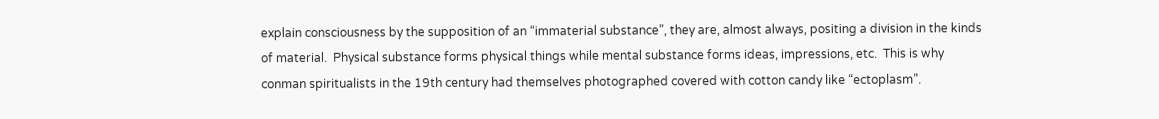explain consciousness by the supposition of an “immaterial substance”, they are, almost always, positing a division in the kinds of material.  Physical substance forms physical things while mental substance forms ideas, impressions, etc.  This is why conman spiritualists in the 19th century had themselves photographed covered with cotton candy like “ectoplasm”.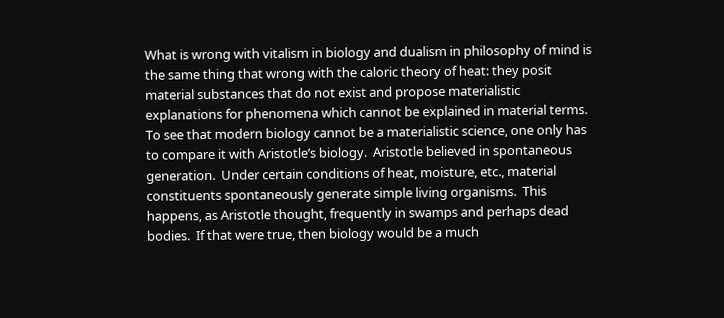What is wrong with vitalism in biology and dualism in philosophy of mind is the same thing that wrong with the caloric theory of heat: they posit material substances that do not exist and propose materialistic explanations for phenomena which cannot be explained in material terms.
To see that modern biology cannot be a materialistic science, one only has to compare it with Aristotle’s biology.  Aristotle believed in spontaneous generation.  Under certain conditions of heat, moisture, etc., material constituents spontaneously generate simple living organisms.  This happens, as Aristotle thought, frequently in swamps and perhaps dead bodies.  If that were true, then biology would be a much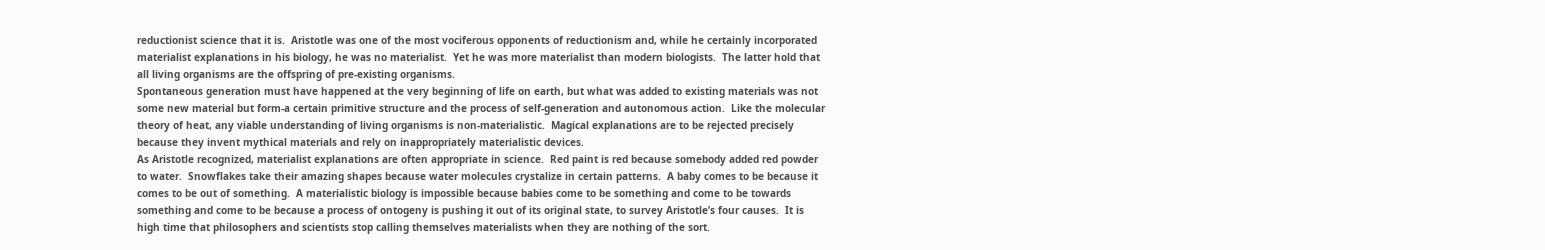reductionist science that it is.  Aristotle was one of the most vociferous opponents of reductionism and, while he certainly incorporated materialist explanations in his biology, he was no materialist.  Yet he was more materialist than modern biologists.  The latter hold that all living organisms are the offspring of pre-existing organisms.
Spontaneous generation must have happened at the very beginning of life on earth, but what was added to existing materials was not some new material but form‑a certain primitive structure and the process of self-generation and autonomous action.  Like the molecular theory of heat, any viable understanding of living organisms is non-materialistic.  Magical explanations are to be rejected precisely because they invent mythical materials and rely on inappropriately materialistic devices.
As Aristotle recognized, materialist explanations are often appropriate in science.  Red paint is red because somebody added red powder to water.  Snowflakes take their amazing shapes because water molecules crystalize in certain patterns.  A baby comes to be because it comes to be out of something.  A materialistic biology is impossible because babies come to be something and come to be towards something and come to be because a process of ontogeny is pushing it out of its original state, to survey Aristotle’s four causes.  It is high time that philosophers and scientists stop calling themselves materialists when they are nothing of the sort.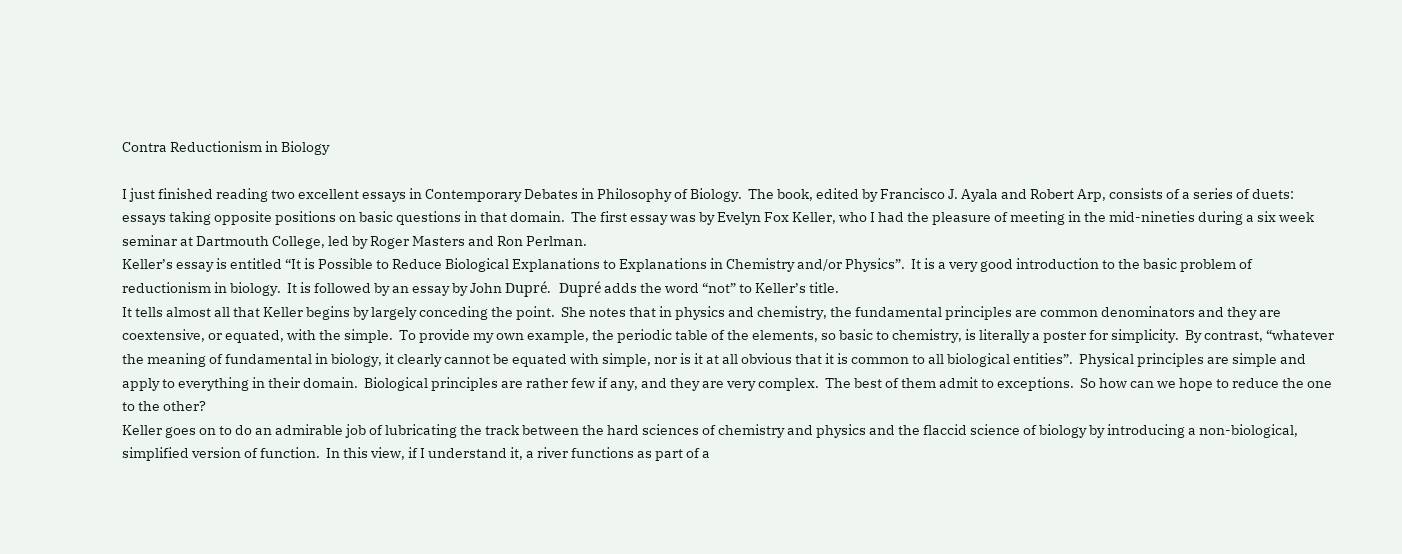Contra Reductionism in Biology

I just finished reading two excellent essays in Contemporary Debates in Philosophy of Biology.  The book, edited by Francisco J. Ayala and Robert Arp, consists of a series of duets: essays taking opposite positions on basic questions in that domain.  The first essay was by Evelyn Fox Keller, who I had the pleasure of meeting in the mid-nineties during a six week seminar at Dartmouth College, led by Roger Masters and Ron Perlman.
Keller’s essay is entitled “It is Possible to Reduce Biological Explanations to Explanations in Chemistry and/or Physics”.  It is a very good introduction to the basic problem of reductionism in biology.  It is followed by an essay by John Dupré.  Dupré adds the word “not” to Keller’s title.
It tells almost all that Keller begins by largely conceding the point.  She notes that in physics and chemistry, the fundamental principles are common denominators and they are coextensive, or equated, with the simple.  To provide my own example, the periodic table of the elements, so basic to chemistry, is literally a poster for simplicity.  By contrast, “whatever the meaning of fundamental in biology, it clearly cannot be equated with simple, nor is it at all obvious that it is common to all biological entities”.  Physical principles are simple and apply to everything in their domain.  Biological principles are rather few if any, and they are very complex.  The best of them admit to exceptions.  So how can we hope to reduce the one to the other?
Keller goes on to do an admirable job of lubricating the track between the hard sciences of chemistry and physics and the flaccid science of biology by introducing a non-biological, simplified version of function.  In this view, if I understand it, a river functions as part of a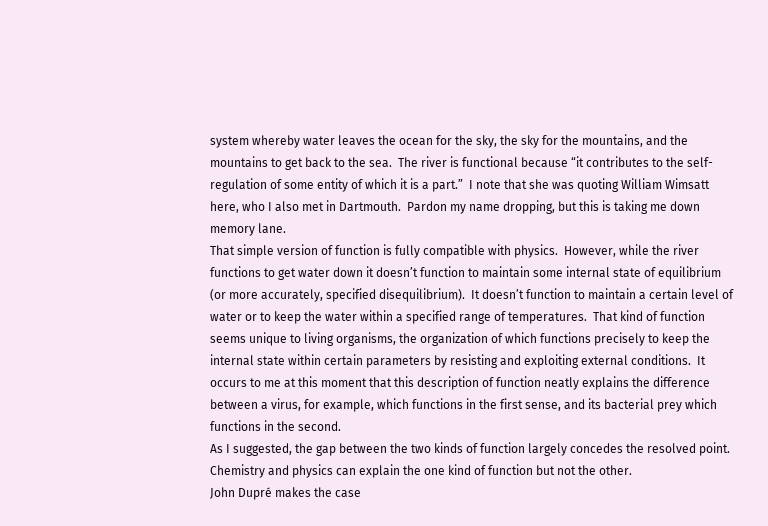system whereby water leaves the ocean for the sky, the sky for the mountains, and the mountains to get back to the sea.  The river is functional because “it contributes to the self-regulation of some entity of which it is a part.”  I note that she was quoting William Wimsatt here, who I also met in Dartmouth.  Pardon my name dropping, but this is taking me down memory lane.
That simple version of function is fully compatible with physics.  However, while the river functions to get water down it doesn’t function to maintain some internal state of equilibrium (or more accurately, specified disequilibrium).  It doesn’t function to maintain a certain level of water or to keep the water within a specified range of temperatures.  That kind of function seems unique to living organisms, the organization of which functions precisely to keep the internal state within certain parameters by resisting and exploiting external conditions.  It occurs to me at this moment that this description of function neatly explains the difference between a virus, for example, which functions in the first sense, and its bacterial prey which functions in the second.
As I suggested, the gap between the two kinds of function largely concedes the resolved point.  Chemistry and physics can explain the one kind of function but not the other.
John Dupré makes the case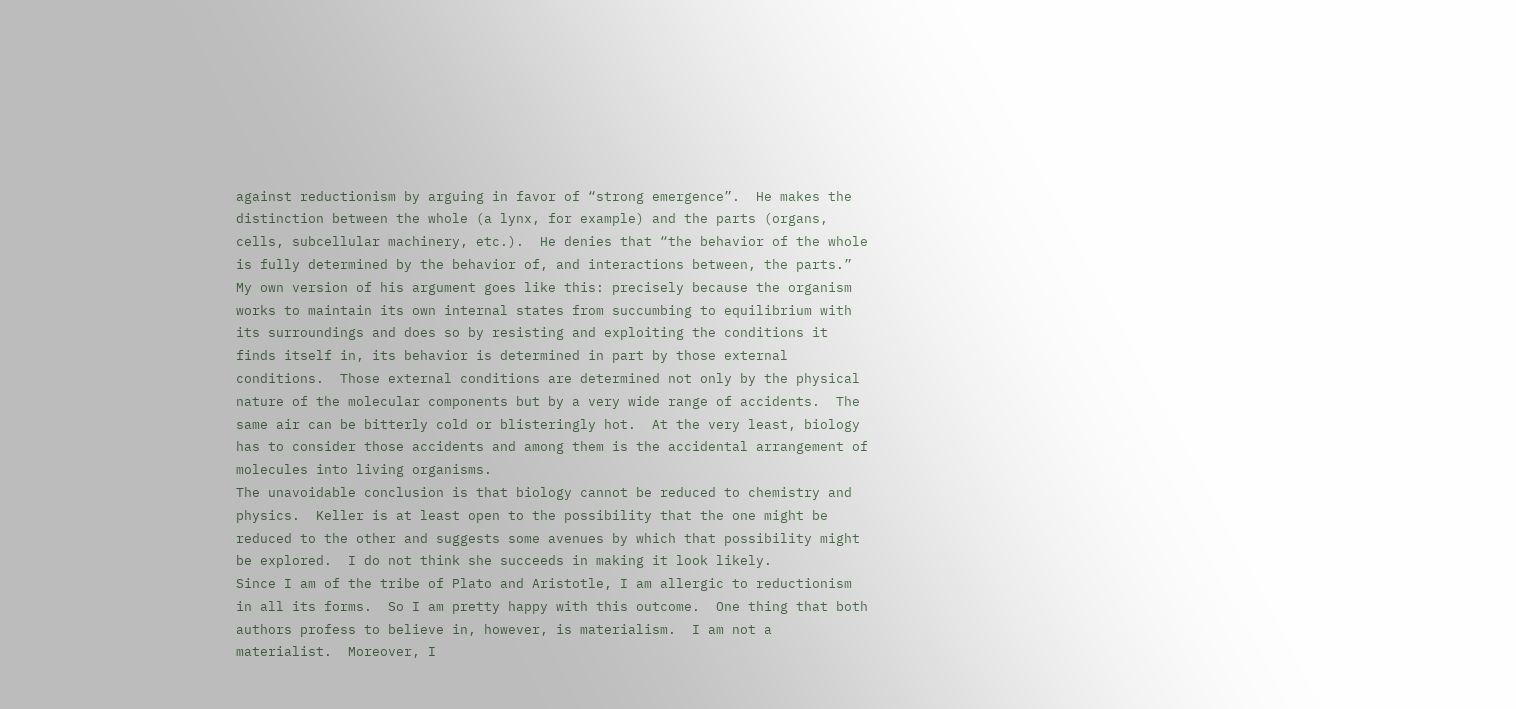against reductionism by arguing in favor of “strong emergence”.  He makes the distinction between the whole (a lynx, for example) and the parts (organs, cells, subcellular machinery, etc.).  He denies that “the behavior of the whole is fully determined by the behavior of, and interactions between, the parts.”  My own version of his argument goes like this: precisely because the organism works to maintain its own internal states from succumbing to equilibrium with its surroundings and does so by resisting and exploiting the conditions it finds itself in, its behavior is determined in part by those external conditions.  Those external conditions are determined not only by the physical nature of the molecular components but by a very wide range of accidents.  The same air can be bitterly cold or blisteringly hot.  At the very least, biology has to consider those accidents and among them is the accidental arrangement of molecules into living organisms.
The unavoidable conclusion is that biology cannot be reduced to chemistry and physics.  Keller is at least open to the possibility that the one might be reduced to the other and suggests some avenues by which that possibility might be explored.  I do not think she succeeds in making it look likely.
Since I am of the tribe of Plato and Aristotle, I am allergic to reductionism in all its forms.  So I am pretty happy with this outcome.  One thing that both authors profess to believe in, however, is materialism.  I am not a materialist.  Moreover, I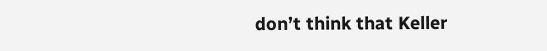don’t think that Keller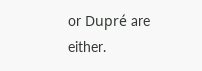or Dupré are either.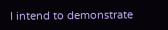I intend to demonstrate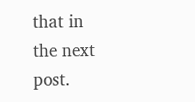that in the next post.